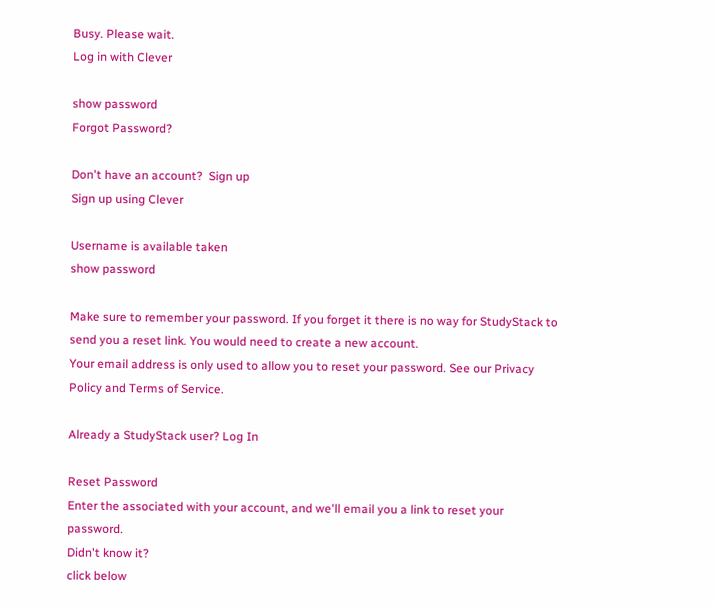Busy. Please wait.
Log in with Clever

show password
Forgot Password?

Don't have an account?  Sign up
Sign up using Clever

Username is available taken
show password

Make sure to remember your password. If you forget it there is no way for StudyStack to send you a reset link. You would need to create a new account.
Your email address is only used to allow you to reset your password. See our Privacy Policy and Terms of Service.

Already a StudyStack user? Log In

Reset Password
Enter the associated with your account, and we'll email you a link to reset your password.
Didn't know it?
click below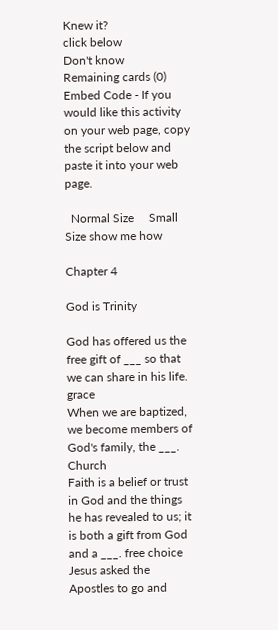Knew it?
click below
Don't know
Remaining cards (0)
Embed Code - If you would like this activity on your web page, copy the script below and paste it into your web page.

  Normal Size     Small Size show me how

Chapter 4

God is Trinity

God has offered us the free gift of ___ so that we can share in his life. grace
When we are baptized, we become members of God's family, the ___. Church
Faith is a belief or trust in God and the things he has revealed to us; it is both a gift from God and a ___. free choice
Jesus asked the Apostles to go and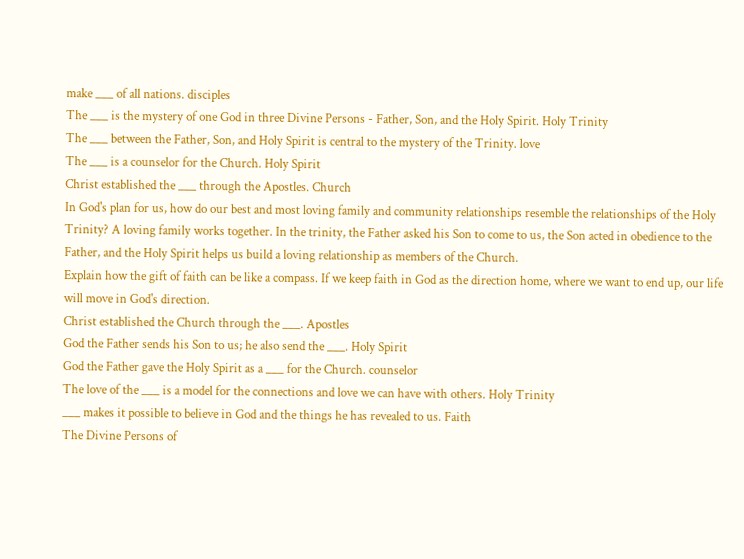make ___ of all nations. disciples
The ___ is the mystery of one God in three Divine Persons - Father, Son, and the Holy Spirit. Holy Trinity
The ___ between the Father, Son, and Holy Spirit is central to the mystery of the Trinity. love
The ___ is a counselor for the Church. Holy Spirit
Christ established the ___ through the Apostles. Church
In God's plan for us, how do our best and most loving family and community relationships resemble the relationships of the Holy Trinity? A loving family works together. In the trinity, the Father asked his Son to come to us, the Son acted in obedience to the Father, and the Holy Spirit helps us build a loving relationship as members of the Church.
Explain how the gift of faith can be like a compass. If we keep faith in God as the direction home, where we want to end up, our life will move in God's direction.
Christ established the Church through the ___. Apostles
God the Father sends his Son to us; he also send the ___. Holy Spirit
God the Father gave the Holy Spirit as a ___ for the Church. counselor
The love of the ___ is a model for the connections and love we can have with others. Holy Trinity
___ makes it possible to believe in God and the things he has revealed to us. Faith
The Divine Persons of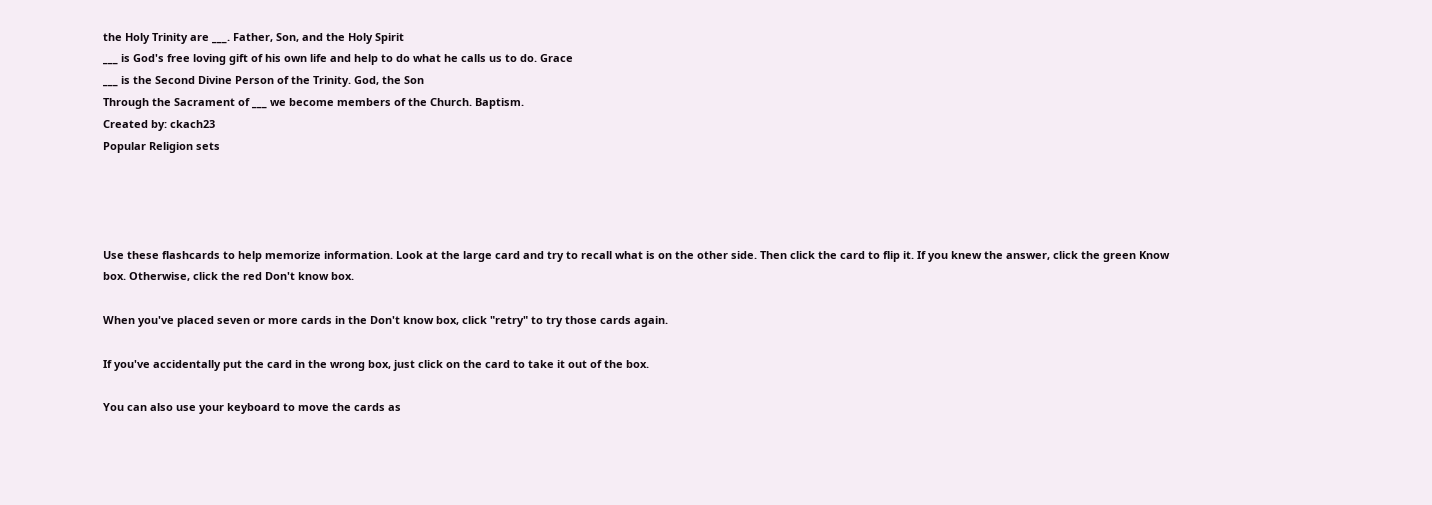the Holy Trinity are ___. Father, Son, and the Holy Spirit
___ is God's free loving gift of his own life and help to do what he calls us to do. Grace
___ is the Second Divine Person of the Trinity. God, the Son
Through the Sacrament of ___ we become members of the Church. Baptism.
Created by: ckach23
Popular Religion sets




Use these flashcards to help memorize information. Look at the large card and try to recall what is on the other side. Then click the card to flip it. If you knew the answer, click the green Know box. Otherwise, click the red Don't know box.

When you've placed seven or more cards in the Don't know box, click "retry" to try those cards again.

If you've accidentally put the card in the wrong box, just click on the card to take it out of the box.

You can also use your keyboard to move the cards as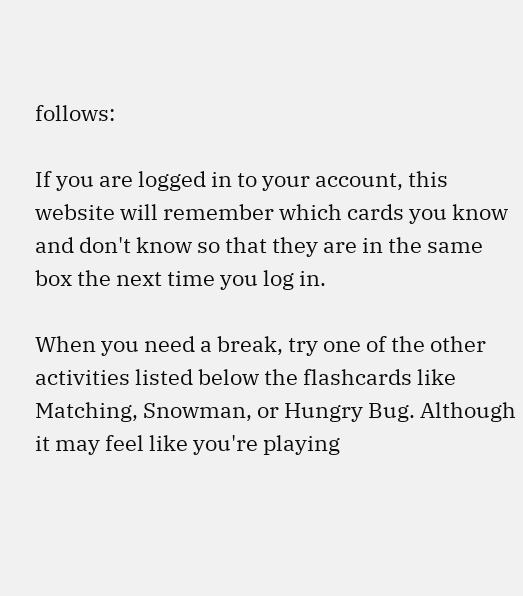follows:

If you are logged in to your account, this website will remember which cards you know and don't know so that they are in the same box the next time you log in.

When you need a break, try one of the other activities listed below the flashcards like Matching, Snowman, or Hungry Bug. Although it may feel like you're playing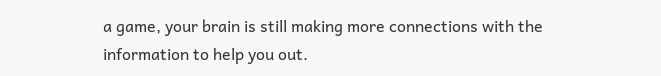a game, your brain is still making more connections with the information to help you out.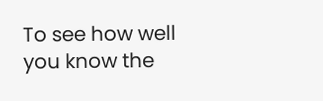To see how well you know the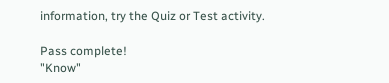information, try the Quiz or Test activity.

Pass complete!
"Know"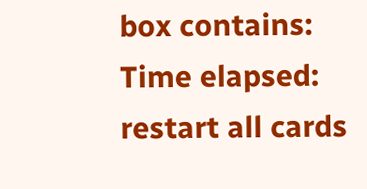box contains:
Time elapsed:
restart all cards